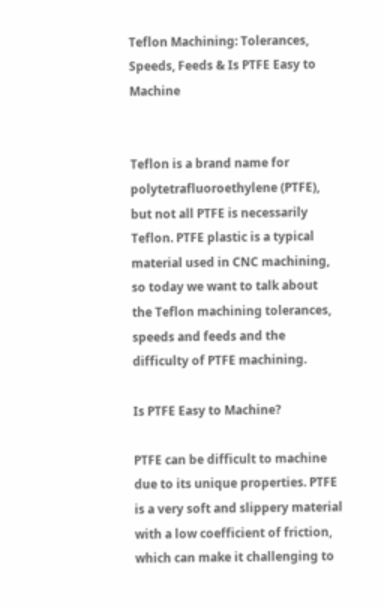Teflon Machining: Tolerances, Speeds, Feeds & Is PTFE Easy to Machine


Teflon is a brand name for polytetrafluoroethylene (PTFE), but not all PTFE is necessarily Teflon. PTFE plastic is a typical material used in CNC machining, so today we want to talk about the Teflon machining tolerances, speeds and feeds and the difficulty of PTFE machining.

Is PTFE Easy to Machine?

PTFE can be difficult to machine due to its unique properties. PTFE is a very soft and slippery material with a low coefficient of friction, which can make it challenging to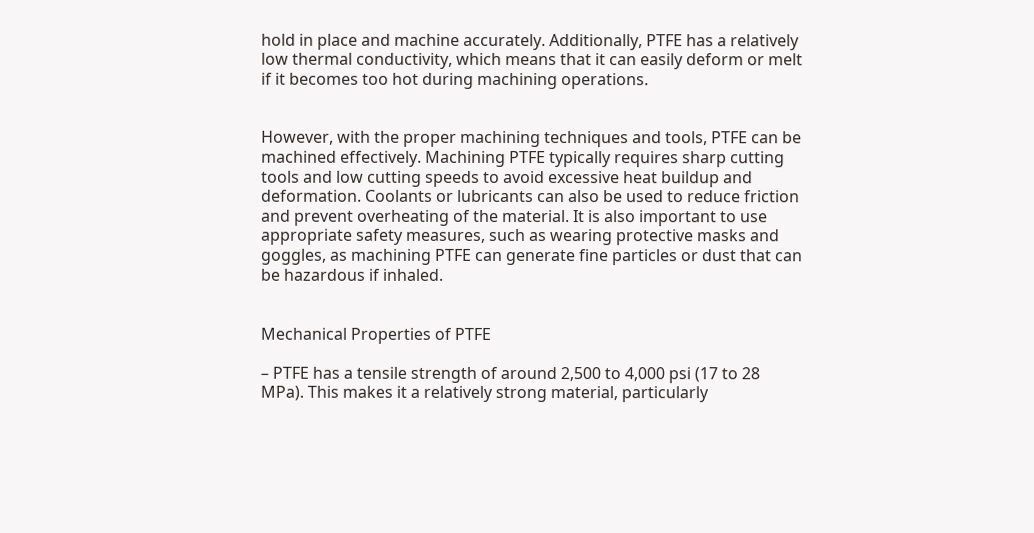hold in place and machine accurately. Additionally, PTFE has a relatively low thermal conductivity, which means that it can easily deform or melt if it becomes too hot during machining operations.


However, with the proper machining techniques and tools, PTFE can be machined effectively. Machining PTFE typically requires sharp cutting tools and low cutting speeds to avoid excessive heat buildup and deformation. Coolants or lubricants can also be used to reduce friction and prevent overheating of the material. It is also important to use appropriate safety measures, such as wearing protective masks and goggles, as machining PTFE can generate fine particles or dust that can be hazardous if inhaled.


Mechanical Properties of PTFE

– PTFE has a tensile strength of around 2,500 to 4,000 psi (17 to 28 MPa). This makes it a relatively strong material, particularly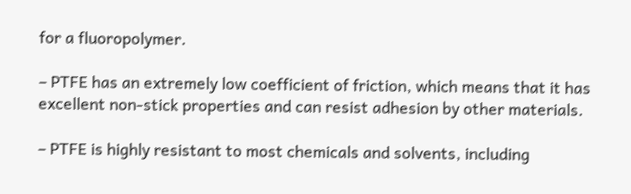for a fluoropolymer.

– PTFE has an extremely low coefficient of friction, which means that it has excellent non-stick properties and can resist adhesion by other materials.

– PTFE is highly resistant to most chemicals and solvents, including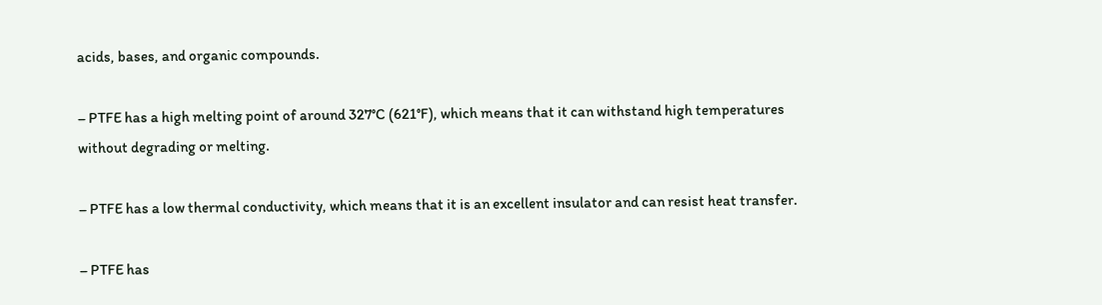acids, bases, and organic compounds.

– PTFE has a high melting point of around 327°C (621°F), which means that it can withstand high temperatures without degrading or melting.

– PTFE has a low thermal conductivity, which means that it is an excellent insulator and can resist heat transfer.

– PTFE has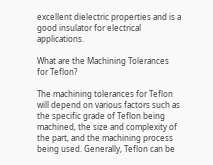excellent dielectric properties and is a good insulator for electrical applications.

What are the Machining Tolerances for Teflon?

The machining tolerances for Teflon will depend on various factors such as the specific grade of Teflon being machined, the size and complexity of the part, and the machining process being used. Generally, Teflon can be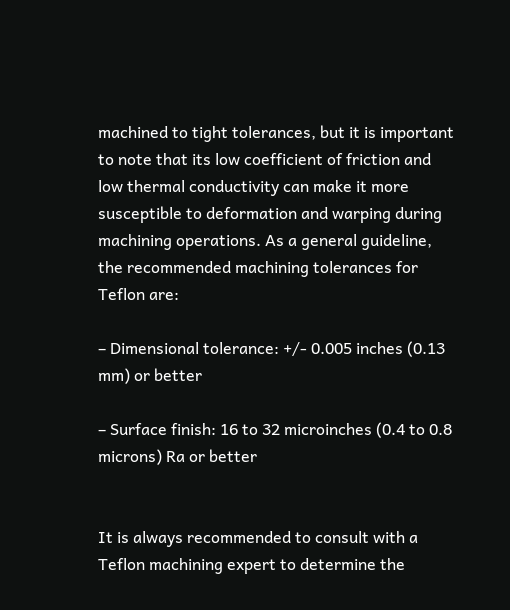machined to tight tolerances, but it is important to note that its low coefficient of friction and low thermal conductivity can make it more susceptible to deformation and warping during machining operations. As a general guideline, the recommended machining tolerances for Teflon are:

– Dimensional tolerance: +/- 0.005 inches (0.13 mm) or better

– Surface finish: 16 to 32 microinches (0.4 to 0.8 microns) Ra or better


It is always recommended to consult with a Teflon machining expert to determine the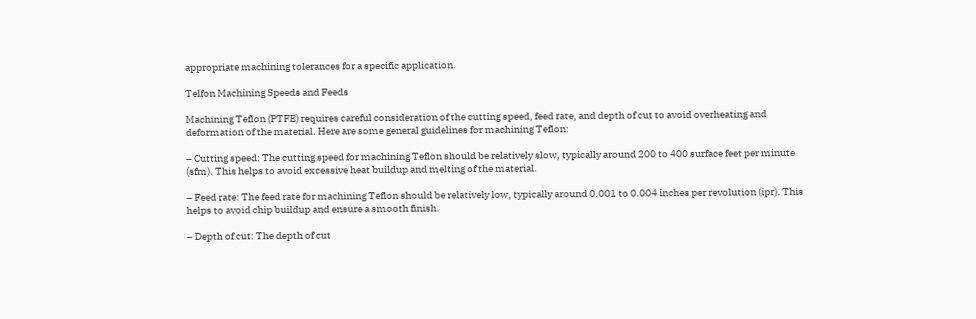appropriate machining tolerances for a specific application.

Telfon Machining Speeds and Feeds

Machining Teflon (PTFE) requires careful consideration of the cutting speed, feed rate, and depth of cut to avoid overheating and deformation of the material. Here are some general guidelines for machining Teflon:

– Cutting speed: The cutting speed for machining Teflon should be relatively slow, typically around 200 to 400 surface feet per minute (sfm). This helps to avoid excessive heat buildup and melting of the material.

– Feed rate: The feed rate for machining Teflon should be relatively low, typically around 0.001 to 0.004 inches per revolution (ipr). This helps to avoid chip buildup and ensure a smooth finish.

– Depth of cut: The depth of cut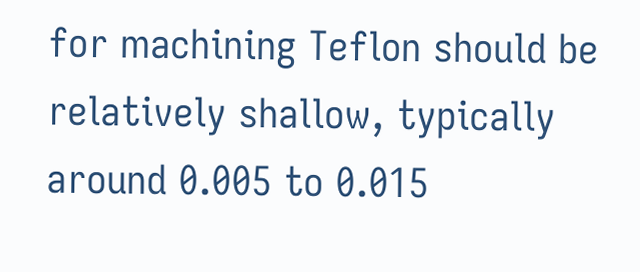for machining Teflon should be relatively shallow, typically around 0.005 to 0.015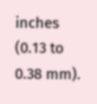inches (0.13 to 0.38 mm).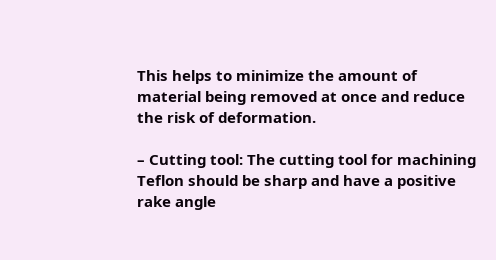This helps to minimize the amount of material being removed at once and reduce the risk of deformation.

– Cutting tool: The cutting tool for machining Teflon should be sharp and have a positive rake angle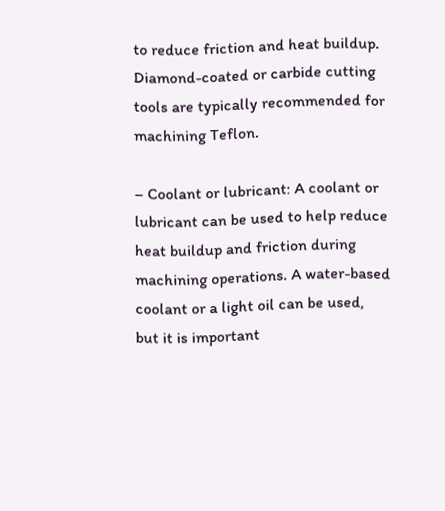to reduce friction and heat buildup. Diamond-coated or carbide cutting tools are typically recommended for machining Teflon.

– Coolant or lubricant: A coolant or lubricant can be used to help reduce heat buildup and friction during machining operations. A water-based coolant or a light oil can be used, but it is important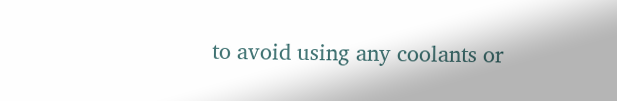to avoid using any coolants or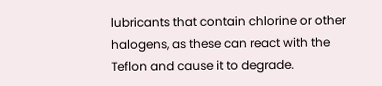lubricants that contain chlorine or other halogens, as these can react with the Teflon and cause it to degrade.